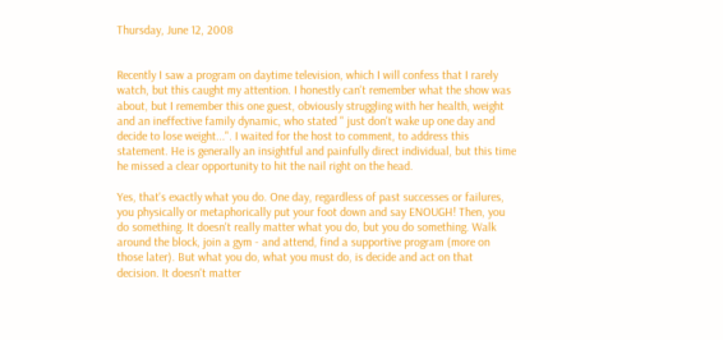Thursday, June 12, 2008


Recently I saw a program on daytime television, which I will confess that I rarely watch, but this caught my attention. I honestly can't remember what the show was about, but I remember this one guest, obviously struggling with her health, weight and an ineffective family dynamic, who stated " just don't wake up one day and decide to lose weight...". I waited for the host to comment, to address this statement. He is generally an insightful and painfully direct individual, but this time he missed a clear opportunity to hit the nail right on the head.

Yes, that's exactly what you do. One day, regardless of past successes or failures, you physically or metaphorically put your foot down and say ENOUGH! Then, you do something. It doesn't really matter what you do, but you do something. Walk around the block, join a gym - and attend, find a supportive program (more on those later). But what you do, what you must do, is decide and act on that decision. It doesn't matter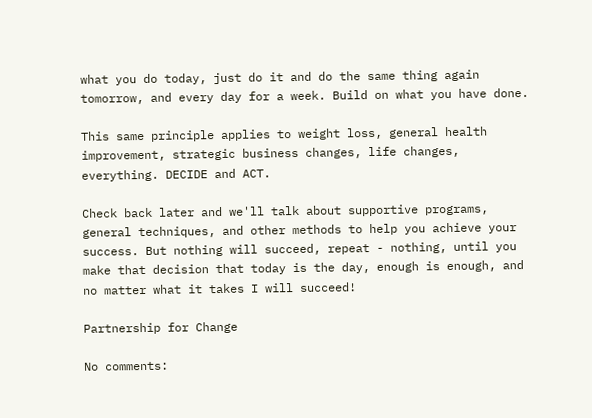what you do today, just do it and do the same thing again tomorrow, and every day for a week. Build on what you have done.

This same principle applies to weight loss, general health improvement, strategic business changes, life changes, everything. DECIDE and ACT.

Check back later and we'll talk about supportive programs, general techniques, and other methods to help you achieve your success. But nothing will succeed, repeat - nothing, until you make that decision that today is the day, enough is enough, and no matter what it takes I will succeed!

Partnership for Change

No comments: